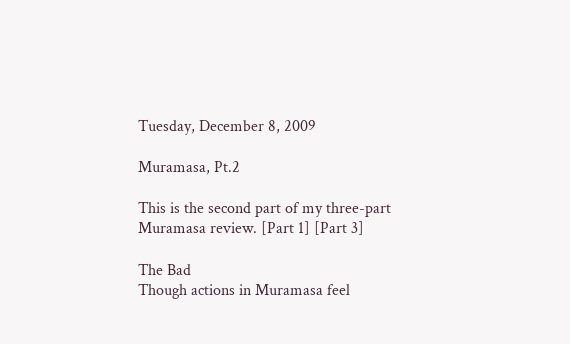Tuesday, December 8, 2009

Muramasa, Pt.2

This is the second part of my three-part Muramasa review. [Part 1] [Part 3]

The Bad
Though actions in Muramasa feel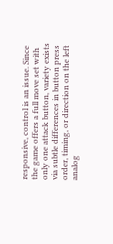responsive, control is an issue. Since the game offers a full move set with only one attack button, variety exists via subtle differences in button press order, timing, or direction on the left analog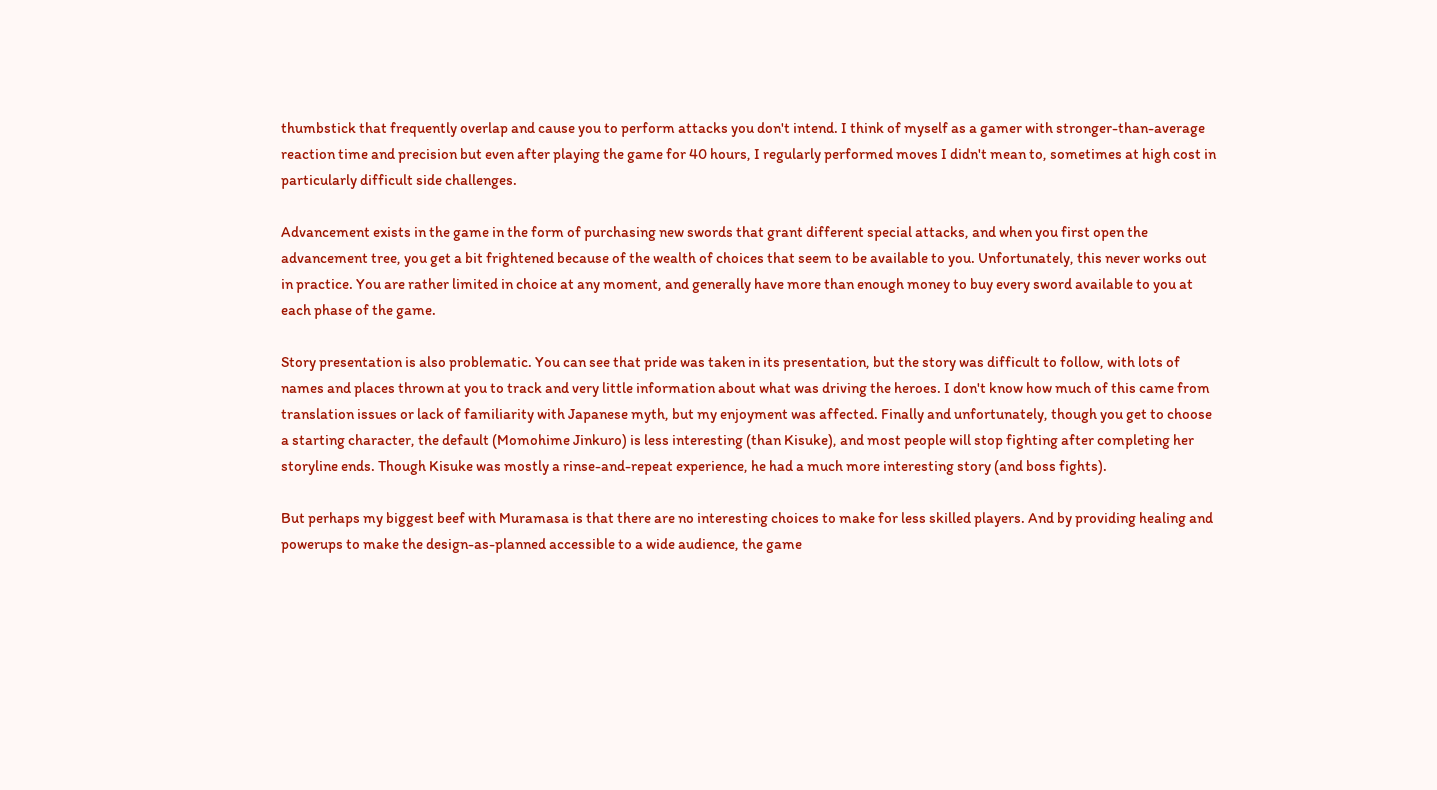thumbstick that frequently overlap and cause you to perform attacks you don't intend. I think of myself as a gamer with stronger-than-average reaction time and precision but even after playing the game for 40 hours, I regularly performed moves I didn't mean to, sometimes at high cost in particularly difficult side challenges.

Advancement exists in the game in the form of purchasing new swords that grant different special attacks, and when you first open the advancement tree, you get a bit frightened because of the wealth of choices that seem to be available to you. Unfortunately, this never works out in practice. You are rather limited in choice at any moment, and generally have more than enough money to buy every sword available to you at each phase of the game.

Story presentation is also problematic. You can see that pride was taken in its presentation, but the story was difficult to follow, with lots of names and places thrown at you to track and very little information about what was driving the heroes. I don't know how much of this came from translation issues or lack of familiarity with Japanese myth, but my enjoyment was affected. Finally and unfortunately, though you get to choose a starting character, the default (Momohime Jinkuro) is less interesting (than Kisuke), and most people will stop fighting after completing her storyline ends. Though Kisuke was mostly a rinse-and-repeat experience, he had a much more interesting story (and boss fights).

But perhaps my biggest beef with Muramasa is that there are no interesting choices to make for less skilled players. And by providing healing and powerups to make the design-as-planned accessible to a wide audience, the game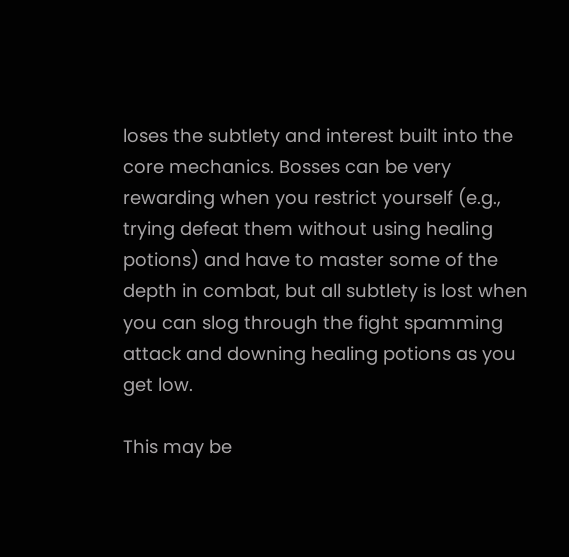loses the subtlety and interest built into the core mechanics. Bosses can be very rewarding when you restrict yourself (e.g., trying defeat them without using healing potions) and have to master some of the depth in combat, but all subtlety is lost when you can slog through the fight spamming attack and downing healing potions as you get low.

This may be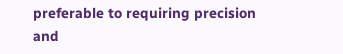preferable to requiring precision and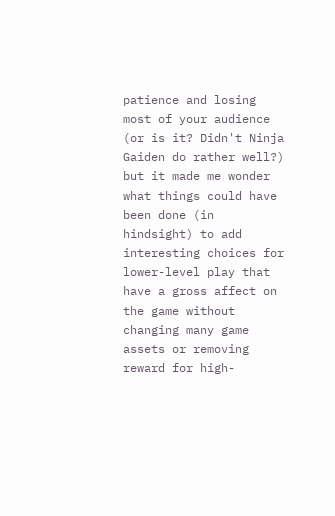patience and losing most of your audience (or is it? Didn't Ninja Gaiden do rather well?) but it made me wonder what things could have been done (in hindsight) to add interesting choices for lower-level play that have a gross affect on the game without changing many game assets or removing reward for high-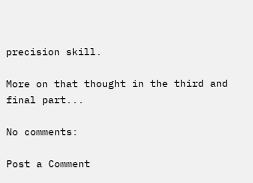precision skill.

More on that thought in the third and final part...

No comments:

Post a Comment